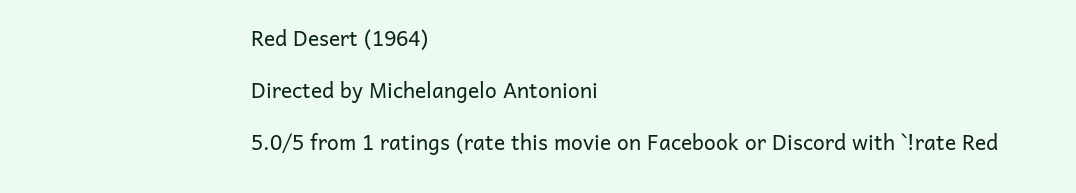Red Desert (1964)

Directed by Michelangelo Antonioni

5.0/5 from 1 ratings (rate this movie on Facebook or Discord with `!rate Red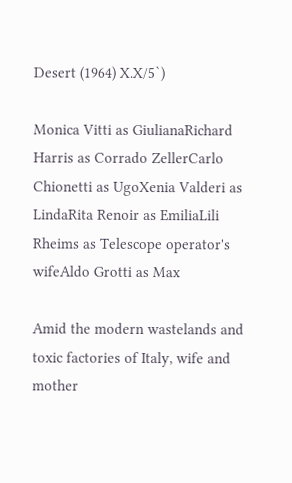Desert (1964) X.X/5`)

Monica Vitti as GiulianaRichard Harris as Corrado ZellerCarlo Chionetti as UgoXenia Valderi as LindaRita Renoir as EmiliaLili Rheims as Telescope operator's wifeAldo Grotti as Max

Amid the modern wastelands and toxic factories of Italy, wife and mother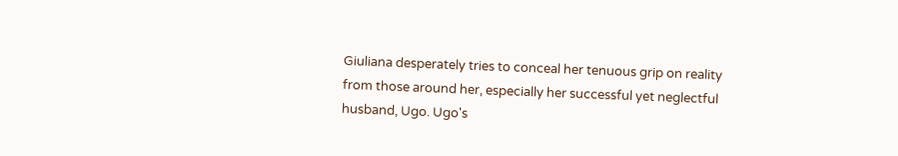Giuliana desperately tries to conceal her tenuous grip on reality from those around her, especially her successful yet neglectful husband, Ugo. Ugo's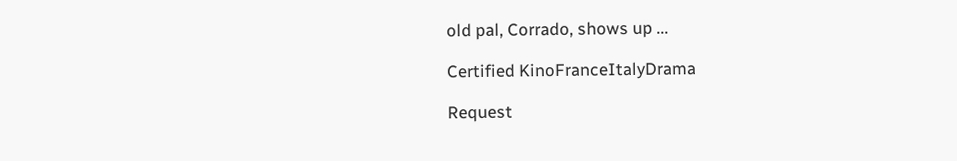old pal, Corrado, shows up ...

Certified KinoFranceItalyDrama

Request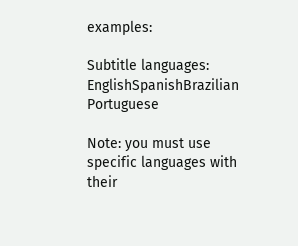examples:

Subtitle languages: EnglishSpanishBrazilian Portuguese

Note: you must use specific languages with their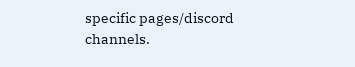specific pages/discord channels.